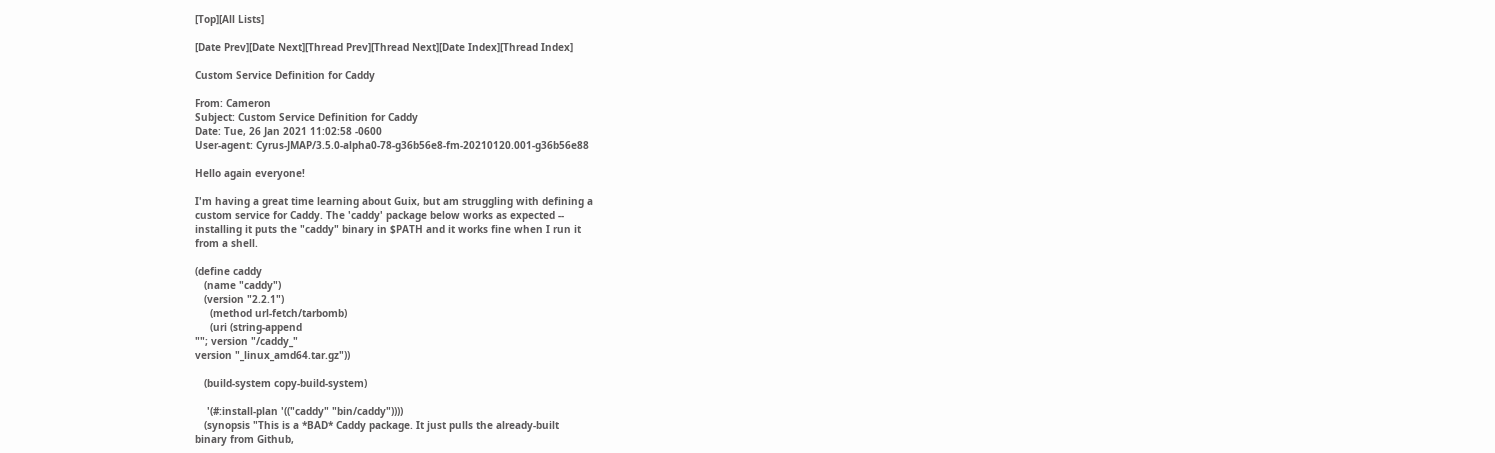[Top][All Lists]

[Date Prev][Date Next][Thread Prev][Thread Next][Date Index][Thread Index]

Custom Service Definition for Caddy

From: Cameron
Subject: Custom Service Definition for Caddy
Date: Tue, 26 Jan 2021 11:02:58 -0600
User-agent: Cyrus-JMAP/3.5.0-alpha0-78-g36b56e8-fm-20210120.001-g36b56e88

Hello again everyone!

I'm having a great time learning about Guix, but am struggling with defining a
custom service for Caddy. The 'caddy' package below works as expected --
installing it puts the "caddy" binary in $PATH and it works fine when I run it
from a shell.

(define caddy
   (name "caddy")
   (version "2.2.1")
     (method url-fetch/tarbomb)
     (uri (string-append
""; version "/caddy_"
version "_linux_amd64.tar.gz"))

   (build-system copy-build-system)

    '(#:install-plan '(("caddy" "bin/caddy"))))
   (synopsis "This is a *BAD* Caddy package. It just pulls the already-built
binary from Github,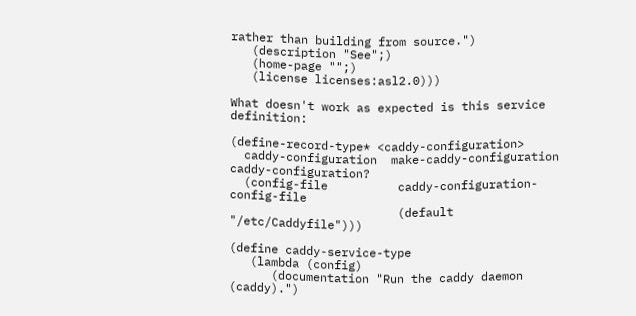rather than building from source.")
   (description "See";)
   (home-page "";)
   (license licenses:asl2.0)))

What doesn't work as expected is this service definition:

(define-record-type* <caddy-configuration>
  caddy-configuration  make-caddy-configuration caddy-configuration?
  (config-file          caddy-configuration-config-file
                        (default "/etc/Caddyfile")))

(define caddy-service-type
   (lambda (config)
      (documentation "Run the caddy daemon (caddy).")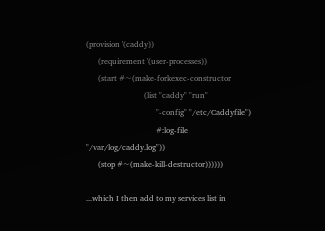(provision '(caddy))
      (requirement '(user-processes))
      (start #~(make-forkexec-constructor
                             (list "caddy" "run"
                                   "-config" "/etc/Caddyfile")
                                   #:log-file "/var/log/caddy.log"))
      (stop #~(make-kill-destructor))))))

...which I then add to my services list in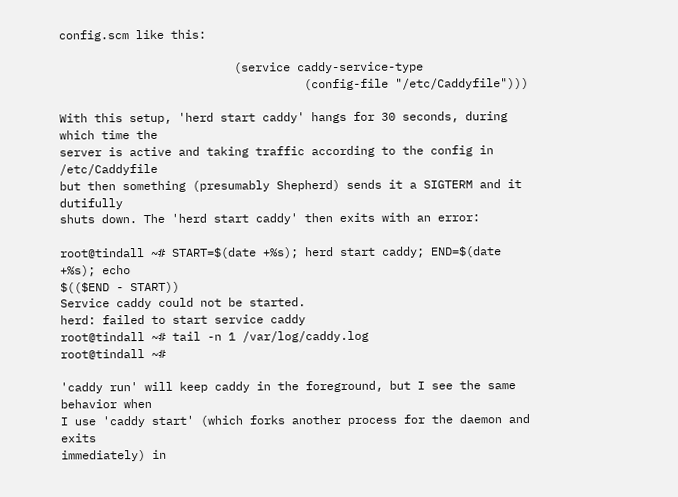config.scm like this:

                         (service caddy-service-type
                                   (config-file "/etc/Caddyfile")))

With this setup, 'herd start caddy' hangs for 30 seconds, during which time the
server is active and taking traffic according to the config in /etc/Caddyfile
but then something (presumably Shepherd) sends it a SIGTERM and it dutifully
shuts down. The 'herd start caddy' then exits with an error:

root@tindall ~# START=$(date +%s); herd start caddy; END=$(date +%s); echo
$(($END - START))
Service caddy could not be started.
herd: failed to start service caddy
root@tindall ~# tail -n 1 /var/log/caddy.log
root@tindall ~#

'caddy run' will keep caddy in the foreground, but I see the same behavior when
I use 'caddy start' (which forks another process for the daemon and exits
immediately) in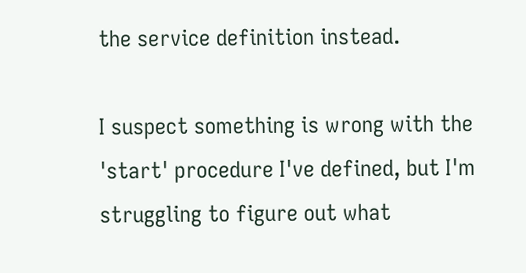the service definition instead.

I suspect something is wrong with the 'start' procedure I've defined, but I'm
struggling to figure out what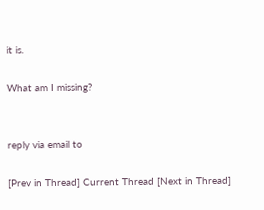it is.

What am I missing?


reply via email to

[Prev in Thread] Current Thread [Next in Thread]